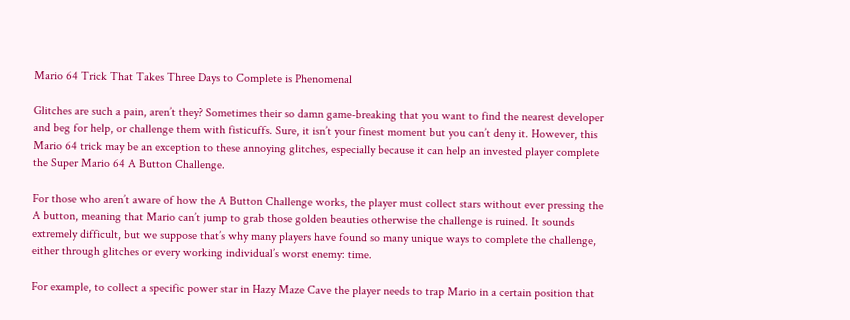Mario 64 Trick That Takes Three Days to Complete is Phenomenal

Glitches are such a pain, aren’t they? Sometimes their so damn game-breaking that you want to find the nearest developer and beg for help, or challenge them with fisticuffs. Sure, it isn’t your finest moment but you can’t deny it. However, this Mario 64 trick may be an exception to these annoying glitches, especially because it can help an invested player complete the Super Mario 64 A Button Challenge.

For those who aren’t aware of how the A Button Challenge works, the player must collect stars without ever pressing the A button, meaning that Mario can’t jump to grab those golden beauties otherwise the challenge is ruined. It sounds extremely difficult, but we suppose that’s why many players have found so many unique ways to complete the challenge, either through glitches or every working individual’s worst enemy: time.

For example, to collect a specific power star in Hazy Maze Cave the player needs to trap Mario in a certain position that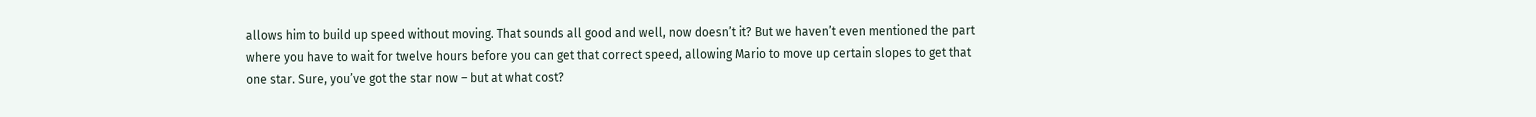allows him to build up speed without moving. That sounds all good and well, now doesn’t it? But we haven’t even mentioned the part where you have to wait for twelve hours before you can get that correct speed, allowing Mario to move up certain slopes to get that one star. Sure, you’ve got the star now – but at what cost?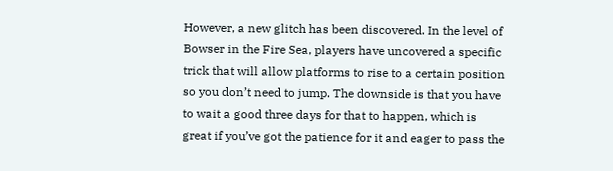However, a new glitch has been discovered. In the level of Bowser in the Fire Sea, players have uncovered a specific trick that will allow platforms to rise to a certain position so you don’t need to jump. The downside is that you have to wait a good three days for that to happen, which is great if you’ve got the patience for it and eager to pass the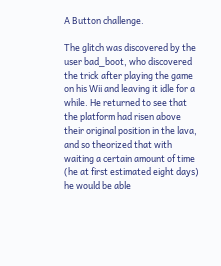A Button challenge.

The glitch was discovered by the user bad_boot, who discovered the trick after playing the game on his Wii and leaving it idle for a while. He returned to see that the platform had risen above their original position in the lava, and so theorized that with waiting a certain amount of time (he at first estimated eight days) he would be able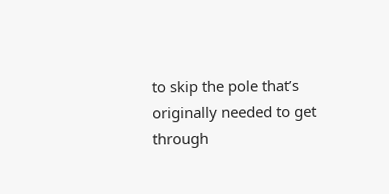to skip the pole that’s originally needed to get through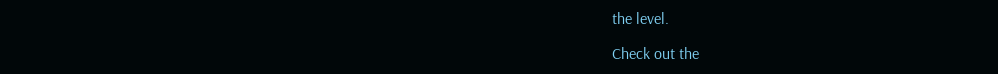the level.

Check out the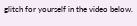glitch for yourself in the video below.